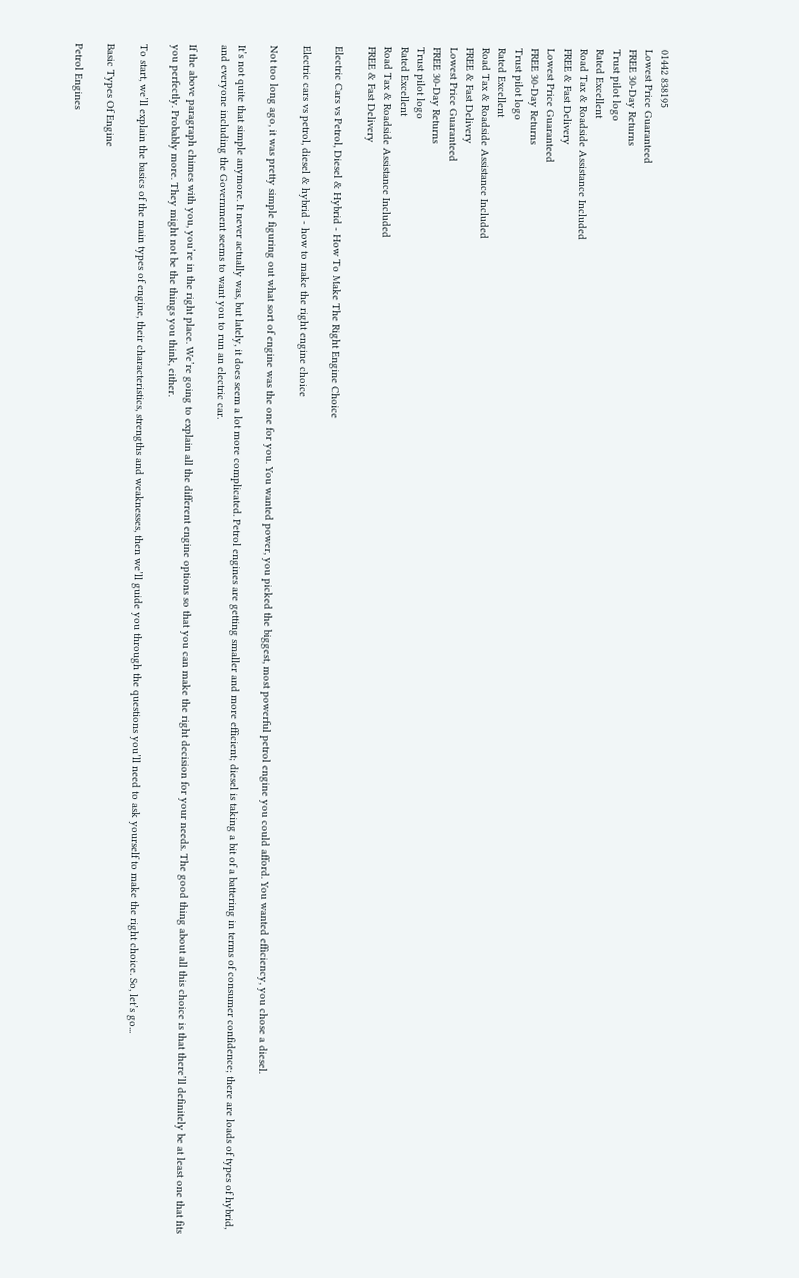01442 838195
Lowest Price Guaranteed
FREE 30-Day Returns
Trust pilot logo
Rated Excellent
Road Tax & Roadside Assistance Included
FREE & Fast Delivery
Lowest Price Guaranteed
FREE 30-Day Returns
Trust pilot logo
Rated Excellent
Road Tax & Roadside Assistance Included
FREE & Fast Delivery
Lowest Price Guaranteed
FREE 30-Day Returns
Trust pilot logo
Rated Excellent
Road Tax & Roadside Assistance Included
FREE & Fast Delivery

Electric Cars vs Petrol, Diesel & Hybrid - How To Make The Right Engine Choice

Electric cars vs petrol, diesel & hybrid - how to make the right engine choice

Not too long ago, it was pretty simple figuring out what sort of engine was the one for you. You wanted power, you picked the biggest, most powerful petrol engine you could afford. You wanted efficiency, you chose a diesel.

It’s not quite that simple anymore. It never actually was, but lately, it does seem a lot more complicated. Petrol engines are getting smaller and more efficient; diesel is taking a bit of a battering in terms of consumer confidence; there are loads of types of hybrid, and everyone including the Government seems to want you to run an electric car.

If the above paragraph chimes with you, you’re in the right place. We’re going to explain all the different engine options so that you can make the right decision for your needs. The good thing about all this choice is that there’ll definitely be at least one that fits you perfectly. Probably more. They might not be the things you think, either.

To start, we’ll explain the basics of the main types of engine, their characteristics, strengths and weaknesses, then we’ll guide you through the questions you’ll need to ask yourself to make the right choice. So, let’s go...

Basic Types Of Engine

Petrol Engines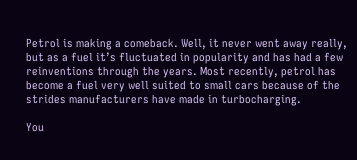Petrol is making a comeback. Well, it never went away really, but as a fuel it’s fluctuated in popularity and has had a few reinventions through the years. Most recently, petrol has become a fuel very well suited to small cars because of the strides manufacturers have made in turbocharging.

You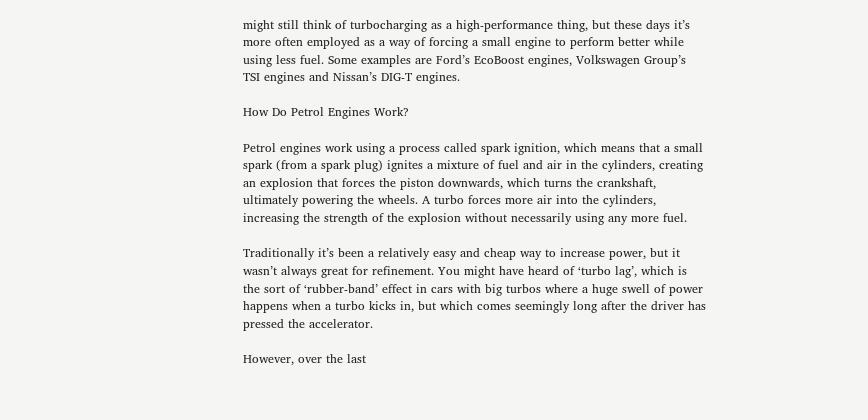might still think of turbocharging as a high-performance thing, but these days it’s more often employed as a way of forcing a small engine to perform better while using less fuel. Some examples are Ford’s EcoBoost engines, Volkswagen Group’s TSI engines and Nissan’s DIG-T engines.

How Do Petrol Engines Work?

Petrol engines work using a process called spark ignition, which means that a small spark (from a spark plug) ignites a mixture of fuel and air in the cylinders, creating an explosion that forces the piston downwards, which turns the crankshaft, ultimately powering the wheels. A turbo forces more air into the cylinders, increasing the strength of the explosion without necessarily using any more fuel.

Traditionally it’s been a relatively easy and cheap way to increase power, but it wasn’t always great for refinement. You might have heard of ‘turbo lag’, which is the sort of ‘rubber-band’ effect in cars with big turbos where a huge swell of power happens when a turbo kicks in, but which comes seemingly long after the driver has pressed the accelerator.

However, over the last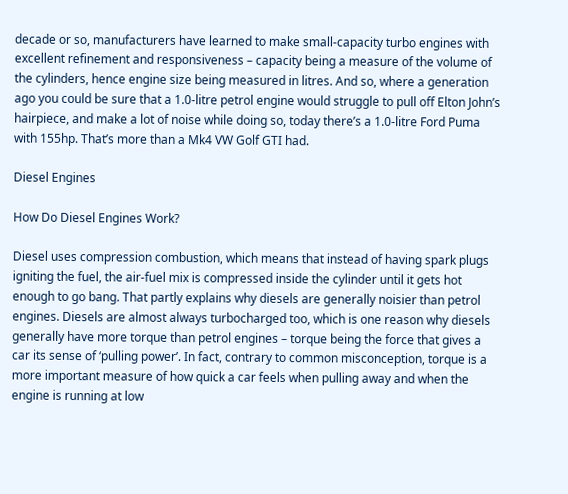decade or so, manufacturers have learned to make small-capacity turbo engines with excellent refinement and responsiveness – capacity being a measure of the volume of the cylinders, hence engine size being measured in litres. And so, where a generation ago you could be sure that a 1.0-litre petrol engine would struggle to pull off Elton John’s hairpiece, and make a lot of noise while doing so, today there’s a 1.0-litre Ford Puma with 155hp. That’s more than a Mk4 VW Golf GTI had.

Diesel Engines

How Do Diesel Engines Work?

Diesel uses compression combustion, which means that instead of having spark plugs igniting the fuel, the air-fuel mix is compressed inside the cylinder until it gets hot enough to go bang. That partly explains why diesels are generally noisier than petrol engines. Diesels are almost always turbocharged too, which is one reason why diesels generally have more torque than petrol engines – torque being the force that gives a car its sense of ‘pulling power’. In fact, contrary to common misconception, torque is a more important measure of how quick a car feels when pulling away and when the engine is running at low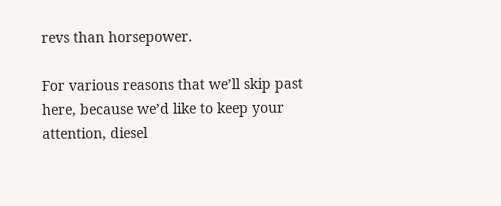revs than horsepower.

For various reasons that we’ll skip past here, because we’d like to keep your attention, diesel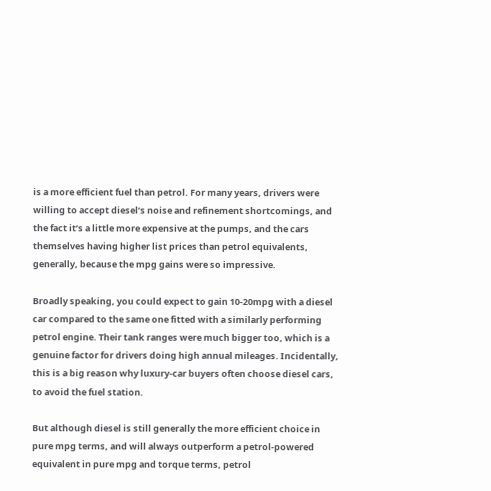is a more efficient fuel than petrol. For many years, drivers were willing to accept diesel’s noise and refinement shortcomings, and the fact it’s a little more expensive at the pumps, and the cars themselves having higher list prices than petrol equivalents, generally, because the mpg gains were so impressive.

Broadly speaking, you could expect to gain 10-20mpg with a diesel car compared to the same one fitted with a similarly performing petrol engine. Their tank ranges were much bigger too, which is a genuine factor for drivers doing high annual mileages. Incidentally, this is a big reason why luxury-car buyers often choose diesel cars, to avoid the fuel station.

But although diesel is still generally the more efficient choice in pure mpg terms, and will always outperform a petrol-powered equivalent in pure mpg and torque terms, petrol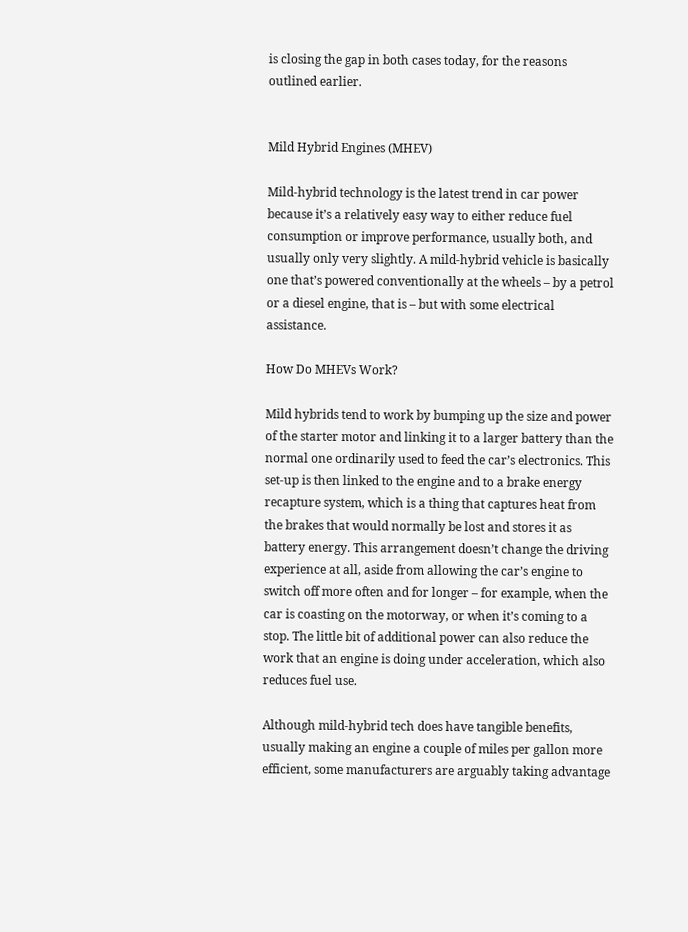is closing the gap in both cases today, for the reasons outlined earlier.


Mild Hybrid Engines (MHEV)

Mild-hybrid technology is the latest trend in car power because it’s a relatively easy way to either reduce fuel consumption or improve performance, usually both, and usually only very slightly. A mild-hybrid vehicle is basically one that’s powered conventionally at the wheels – by a petrol or a diesel engine, that is – but with some electrical assistance.

How Do MHEVs Work?

Mild hybrids tend to work by bumping up the size and power of the starter motor and linking it to a larger battery than the normal one ordinarily used to feed the car’s electronics. This set-up is then linked to the engine and to a brake energy recapture system, which is a thing that captures heat from the brakes that would normally be lost and stores it as battery energy. This arrangement doesn’t change the driving experience at all, aside from allowing the car’s engine to switch off more often and for longer – for example, when the car is coasting on the motorway, or when it’s coming to a stop. The little bit of additional power can also reduce the work that an engine is doing under acceleration, which also reduces fuel use.

Although mild-hybrid tech does have tangible benefits, usually making an engine a couple of miles per gallon more efficient, some manufacturers are arguably taking advantage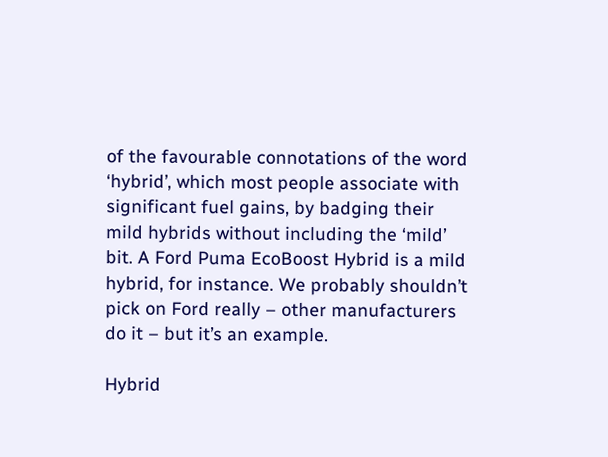of the favourable connotations of the word ‘hybrid’, which most people associate with significant fuel gains, by badging their mild hybrids without including the ‘mild’ bit. A Ford Puma EcoBoost Hybrid is a mild hybrid, for instance. We probably shouldn’t pick on Ford really – other manufacturers do it – but it’s an example.

Hybrid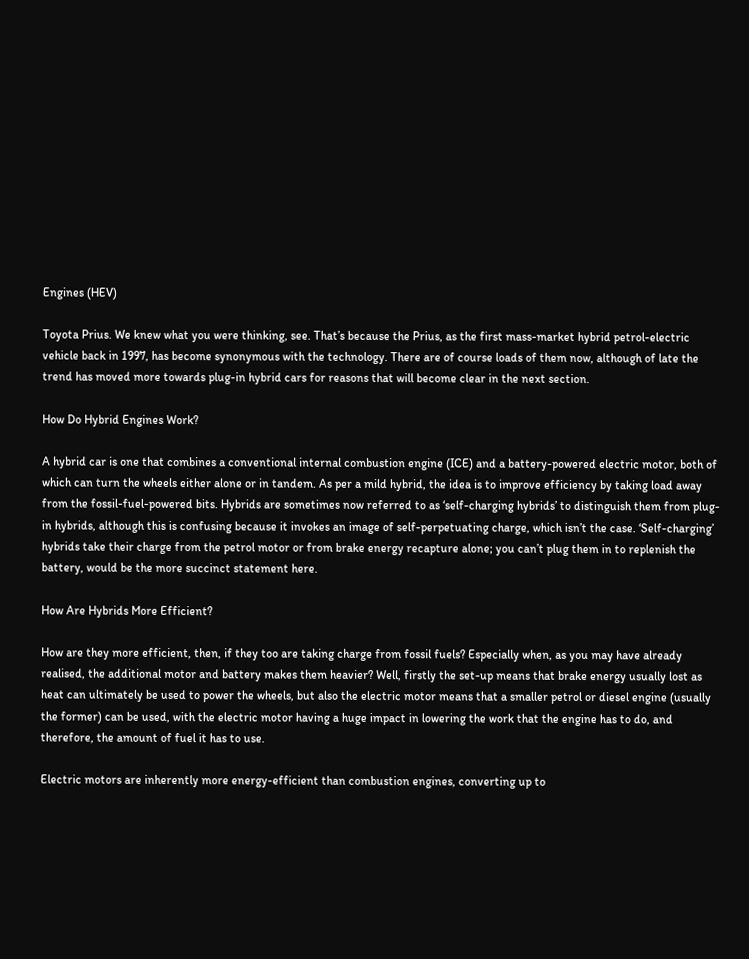Engines (HEV)

Toyota Prius. We knew what you were thinking, see. That’s because the Prius, as the first mass-market hybrid petrol-electric vehicle back in 1997, has become synonymous with the technology. There are of course loads of them now, although of late the trend has moved more towards plug-in hybrid cars for reasons that will become clear in the next section.

How Do Hybrid Engines Work?

A hybrid car is one that combines a conventional internal combustion engine (ICE) and a battery-powered electric motor, both of which can turn the wheels either alone or in tandem. As per a mild hybrid, the idea is to improve efficiency by taking load away from the fossil-fuel-powered bits. Hybrids are sometimes now referred to as ‘self-charging hybrids’ to distinguish them from plug-in hybrids, although this is confusing because it invokes an image of self-perpetuating charge, which isn’t the case. ‘Self-charging’ hybrids take their charge from the petrol motor or from brake energy recapture alone; you can’t plug them in to replenish the battery, would be the more succinct statement here.

How Are Hybrids More Efficient?

How are they more efficient, then, if they too are taking charge from fossil fuels? Especially when, as you may have already realised, the additional motor and battery makes them heavier? Well, firstly the set-up means that brake energy usually lost as heat can ultimately be used to power the wheels, but also the electric motor means that a smaller petrol or diesel engine (usually the former) can be used, with the electric motor having a huge impact in lowering the work that the engine has to do, and therefore, the amount of fuel it has to use.

Electric motors are inherently more energy-efficient than combustion engines, converting up to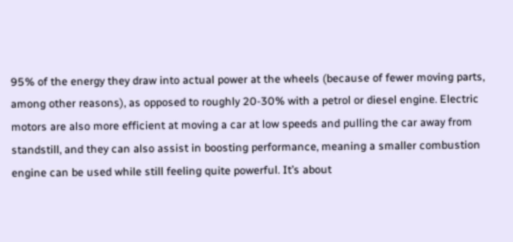95% of the energy they draw into actual power at the wheels (because of fewer moving parts, among other reasons), as opposed to roughly 20-30% with a petrol or diesel engine. Electric motors are also more efficient at moving a car at low speeds and pulling the car away from standstill, and they can also assist in boosting performance, meaning a smaller combustion engine can be used while still feeling quite powerful. It’s about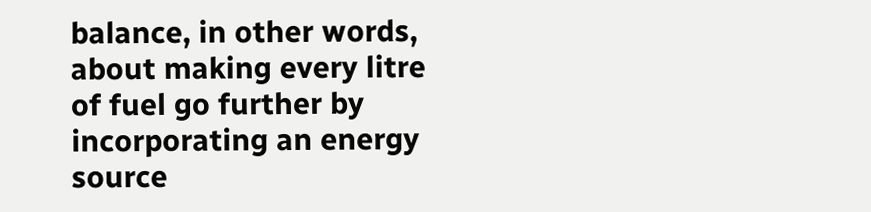balance, in other words, about making every litre of fuel go further by incorporating an energy source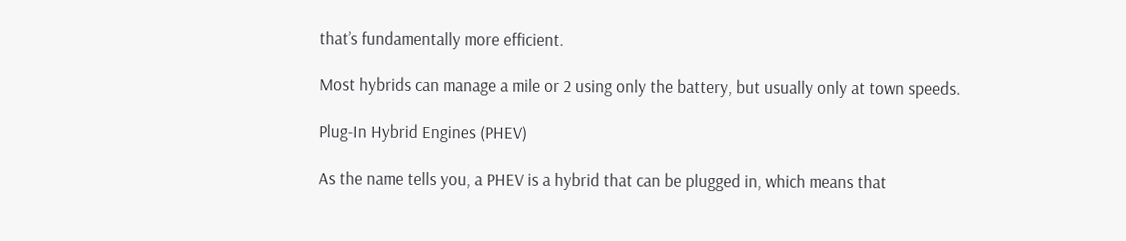that’s fundamentally more efficient.

Most hybrids can manage a mile or 2 using only the battery, but usually only at town speeds.

Plug-In Hybrid Engines (PHEV)

As the name tells you, a PHEV is a hybrid that can be plugged in, which means that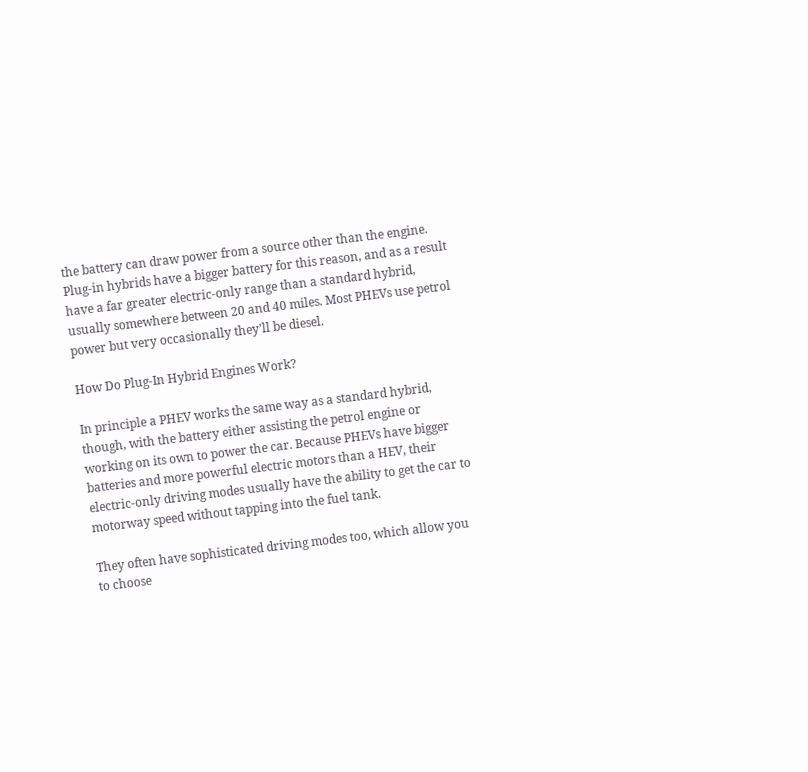the battery can draw power from a source other than the engine. Plug-in hybrids have a bigger battery for this reason, and as a result have a far greater electric-only range than a standard hybrid, usually somewhere between 20 and 40 miles. Most PHEVs use petrol power but very occasionally they’ll be diesel.

How Do Plug-In Hybrid Engines Work?

In principle a PHEV works the same way as a standard hybrid, though, with the battery either assisting the petrol engine or working on its own to power the car. Because PHEVs have bigger batteries and more powerful electric motors than a HEV, their electric-only driving modes usually have the ability to get the car to motorway speed without tapping into the fuel tank.

They often have sophisticated driving modes too, which allow you to choose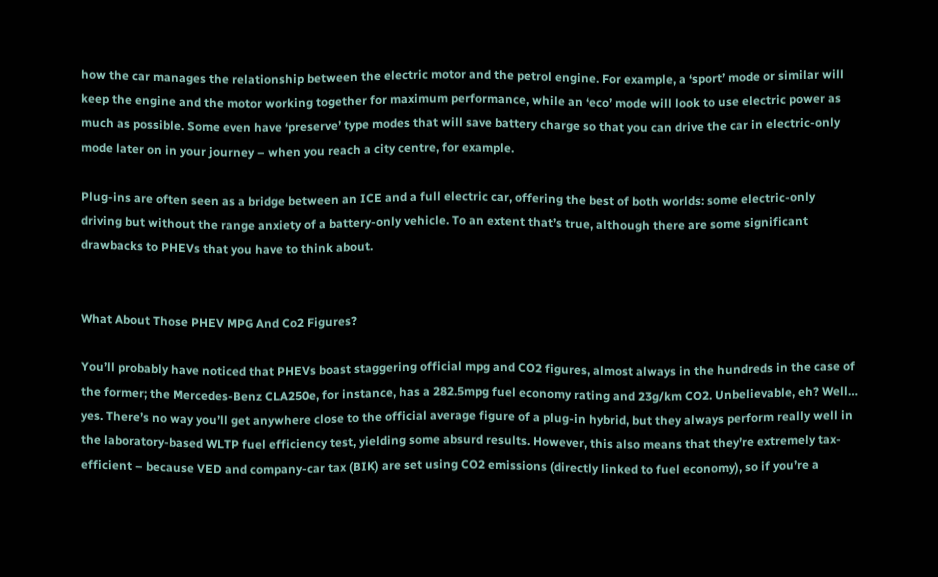how the car manages the relationship between the electric motor and the petrol engine. For example, a ‘sport’ mode or similar will keep the engine and the motor working together for maximum performance, while an ‘eco’ mode will look to use electric power as much as possible. Some even have ‘preserve’ type modes that will save battery charge so that you can drive the car in electric-only mode later on in your journey – when you reach a city centre, for example.

Plug-ins are often seen as a bridge between an ICE and a full electric car, offering the best of both worlds: some electric-only driving but without the range anxiety of a battery-only vehicle. To an extent that’s true, although there are some significant drawbacks to PHEVs that you have to think about.


What About Those PHEV MPG And Co2 Figures?

You’ll probably have noticed that PHEVs boast staggering official mpg and CO2 figures, almost always in the hundreds in the case of the former; the Mercedes-Benz CLA250e, for instance, has a 282.5mpg fuel economy rating and 23g/km CO2. Unbelievable, eh? Well… yes. There’s no way you’ll get anywhere close to the official average figure of a plug-in hybrid, but they always perform really well in the laboratory-based WLTP fuel efficiency test, yielding some absurd results. However, this also means that they’re extremely tax-efficient – because VED and company-car tax (BIK) are set using CO2 emissions (directly linked to fuel economy), so if you’re a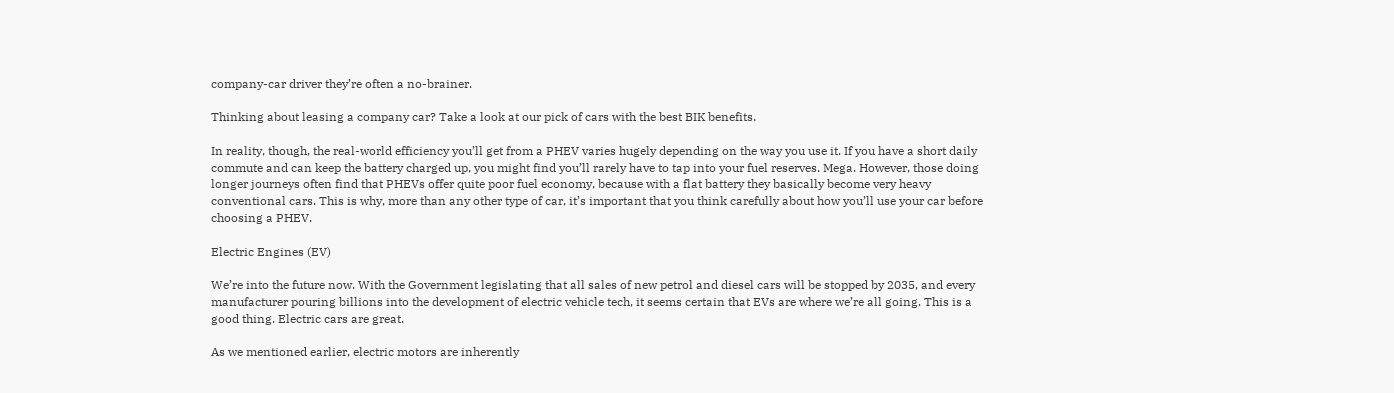company-car driver they’re often a no-brainer.

Thinking about leasing a company car? Take a look at our pick of cars with the best BIK benefits.

In reality, though, the real-world efficiency you’ll get from a PHEV varies hugely depending on the way you use it. If you have a short daily commute and can keep the battery charged up, you might find you’ll rarely have to tap into your fuel reserves. Mega. However, those doing longer journeys often find that PHEVs offer quite poor fuel economy, because with a flat battery they basically become very heavy conventional cars. This is why, more than any other type of car, it’s important that you think carefully about how you’ll use your car before choosing a PHEV.

Electric Engines (EV)

We’re into the future now. With the Government legislating that all sales of new petrol and diesel cars will be stopped by 2035, and every manufacturer pouring billions into the development of electric vehicle tech, it seems certain that EVs are where we’re all going. This is a good thing. Electric cars are great.

As we mentioned earlier, electric motors are inherently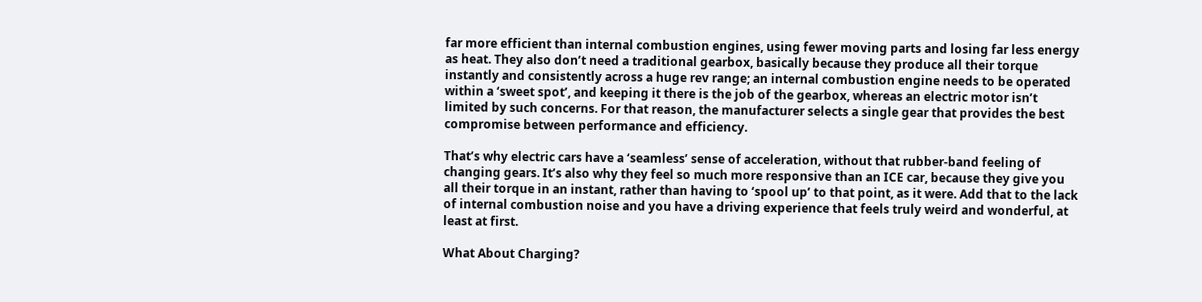far more efficient than internal combustion engines, using fewer moving parts and losing far less energy as heat. They also don’t need a traditional gearbox, basically because they produce all their torque instantly and consistently across a huge rev range; an internal combustion engine needs to be operated within a ‘sweet spot’, and keeping it there is the job of the gearbox, whereas an electric motor isn’t limited by such concerns. For that reason, the manufacturer selects a single gear that provides the best compromise between performance and efficiency.

That’s why electric cars have a ‘seamless’ sense of acceleration, without that rubber-band feeling of changing gears. It’s also why they feel so much more responsive than an ICE car, because they give you all their torque in an instant, rather than having to ‘spool up’ to that point, as it were. Add that to the lack of internal combustion noise and you have a driving experience that feels truly weird and wonderful, at least at first.

What About Charging?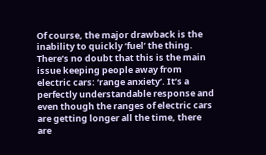Of course, the major drawback is the inability to quickly ‘fuel’ the thing. There’s no doubt that this is the main issue keeping people away from electric cars: ‘range anxiety’. It’s a perfectly understandable response and even though the ranges of electric cars are getting longer all the time, there are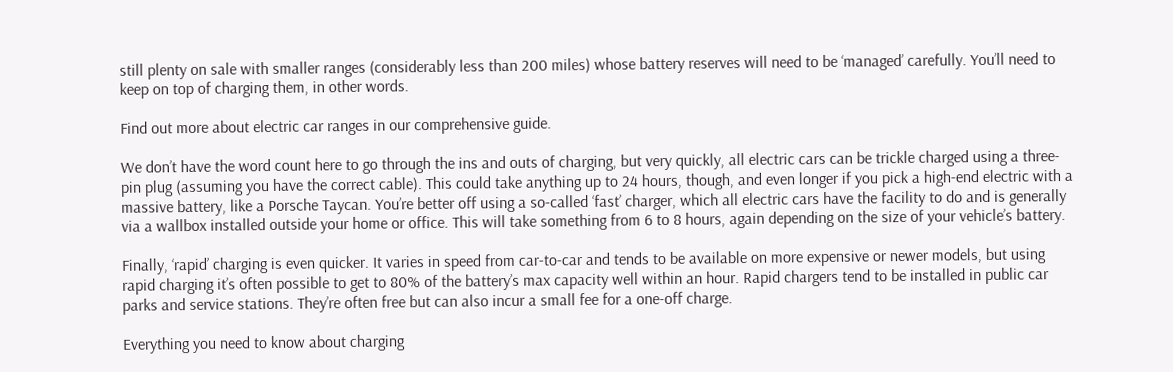still plenty on sale with smaller ranges (considerably less than 200 miles) whose battery reserves will need to be ‘managed’ carefully. You’ll need to keep on top of charging them, in other words.

Find out more about electric car ranges in our comprehensive guide.

We don’t have the word count here to go through the ins and outs of charging, but very quickly, all electric cars can be trickle charged using a three-pin plug (assuming you have the correct cable). This could take anything up to 24 hours, though, and even longer if you pick a high-end electric with a massive battery, like a Porsche Taycan. You’re better off using a so-called ‘fast’ charger, which all electric cars have the facility to do and is generally via a wallbox installed outside your home or office. This will take something from 6 to 8 hours, again depending on the size of your vehicle’s battery.

Finally, ‘rapid’ charging is even quicker. It varies in speed from car-to-car and tends to be available on more expensive or newer models, but using rapid charging it’s often possible to get to 80% of the battery’s max capacity well within an hour. Rapid chargers tend to be installed in public car parks and service stations. They’re often free but can also incur a small fee for a one-off charge.

Everything you need to know about charging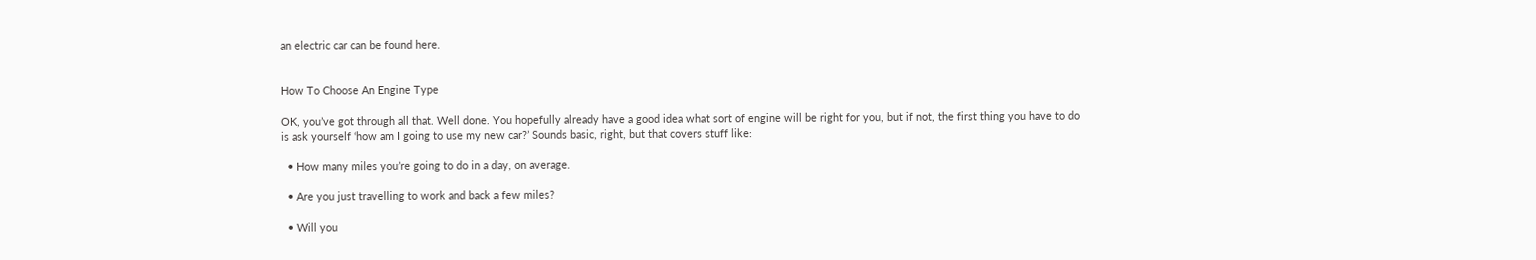an electric car can be found here.


How To Choose An Engine Type

OK, you’ve got through all that. Well done. You hopefully already have a good idea what sort of engine will be right for you, but if not, the first thing you have to do is ask yourself ‘how am I going to use my new car?’ Sounds basic, right, but that covers stuff like:

  • How many miles you’re going to do in a day, on average.

  • Are you just travelling to work and back a few miles?

  • Will you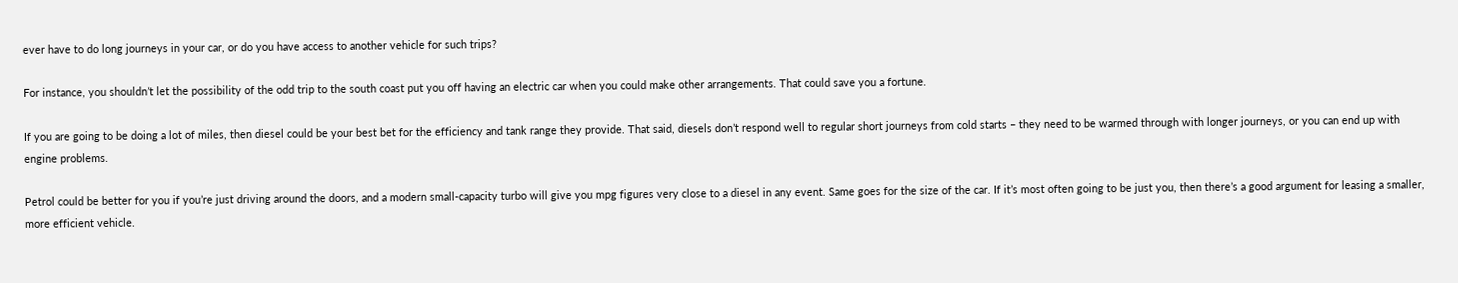ever have to do long journeys in your car, or do you have access to another vehicle for such trips?

For instance, you shouldn’t let the possibility of the odd trip to the south coast put you off having an electric car when you could make other arrangements. That could save you a fortune.

If you are going to be doing a lot of miles, then diesel could be your best bet for the efficiency and tank range they provide. That said, diesels don’t respond well to regular short journeys from cold starts – they need to be warmed through with longer journeys, or you can end up with engine problems.

Petrol could be better for you if you’re just driving around the doors, and a modern small-capacity turbo will give you mpg figures very close to a diesel in any event. Same goes for the size of the car. If it’s most often going to be just you, then there’s a good argument for leasing a smaller, more efficient vehicle.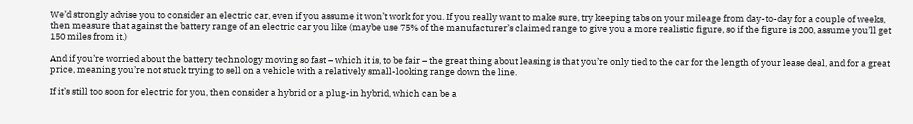We’d strongly advise you to consider an electric car, even if you assume it won’t work for you. If you really want to make sure, try keeping tabs on your mileage from day-to-day for a couple of weeks, then measure that against the battery range of an electric car you like (maybe use 75% of the manufacturer’s claimed range to give you a more realistic figure, so if the figure is 200, assume you’ll get 150 miles from it.)

And if you’re worried about the battery technology moving so fast – which it is, to be fair – the great thing about leasing is that you’re only tied to the car for the length of your lease deal, and for a great price, meaning you’re not stuck trying to sell on a vehicle with a relatively small-looking range down the line.

If it’s still too soon for electric for you, then consider a hybrid or a plug-in hybrid, which can be a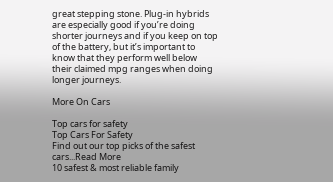great stepping stone. Plug-in hybrids are especially good if you’re doing shorter journeys and if you keep on top of the battery, but it’s important to know that they perform well below their claimed mpg ranges when doing longer journeys.

More On Cars

Top cars for safety
Top Cars For Safety
Find out our top picks of the safest cars...Read More
10 safest & most reliable family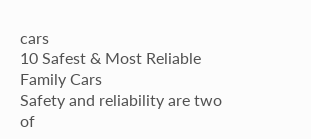cars
10 Safest & Most Reliable Family Cars
Safety and reliability are two of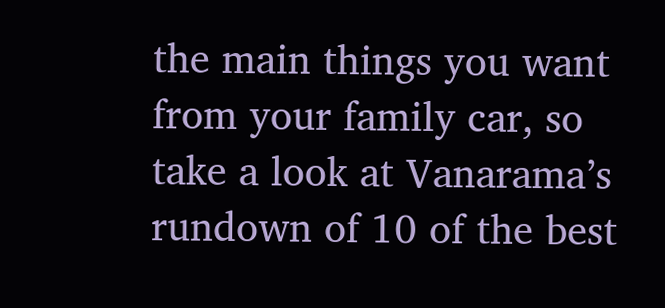the main things you want from your family car, so take a look at Vanarama’s rundown of 10 of the best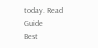today. Read Guide
Best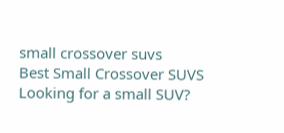small crossover suvs
Best Small Crossover SUVS
Looking for a small SUV?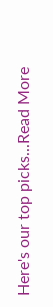Here's our top picks...Read More